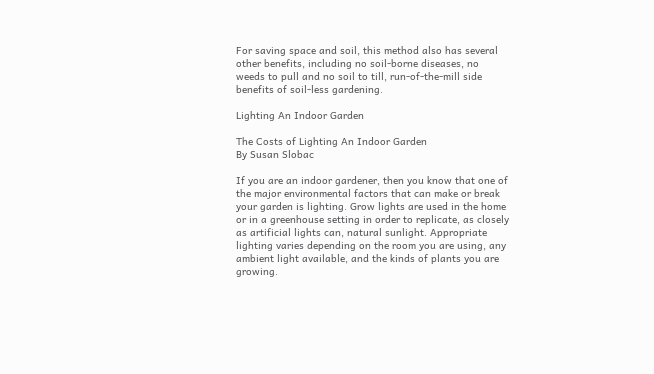For saving space and soil, this method also has several
other benefits, including no soil-borne diseases, no
weeds to pull and no soil to till, run-of-the-mill side
benefits of soil-less gardening.

Lighting An Indoor Garden

The Costs of Lighting An Indoor Garden
By Susan Slobac

If you are an indoor gardener, then you know that one of the major environmental factors that can make or break your garden is lighting. Grow lights are used in the home or in a greenhouse setting in order to replicate, as closely as artificial lights can, natural sunlight. Appropriate lighting varies depending on the room you are using, any ambient light available, and the kinds of plants you are growing.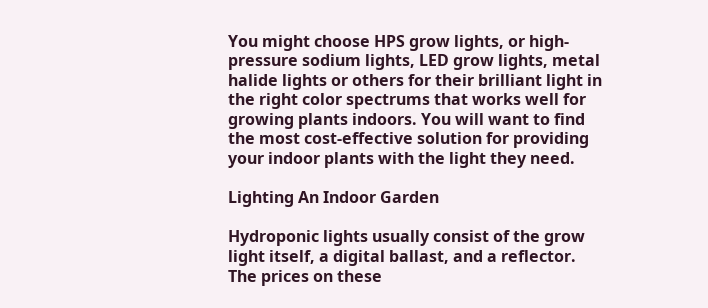You might choose HPS grow lights, or high-pressure sodium lights, LED grow lights, metal halide lights or others for their brilliant light in the right color spectrums that works well for growing plants indoors. You will want to find the most cost-effective solution for providing your indoor plants with the light they need.

Lighting An Indoor Garden

Hydroponic lights usually consist of the grow light itself, a digital ballast, and a reflector. The prices on these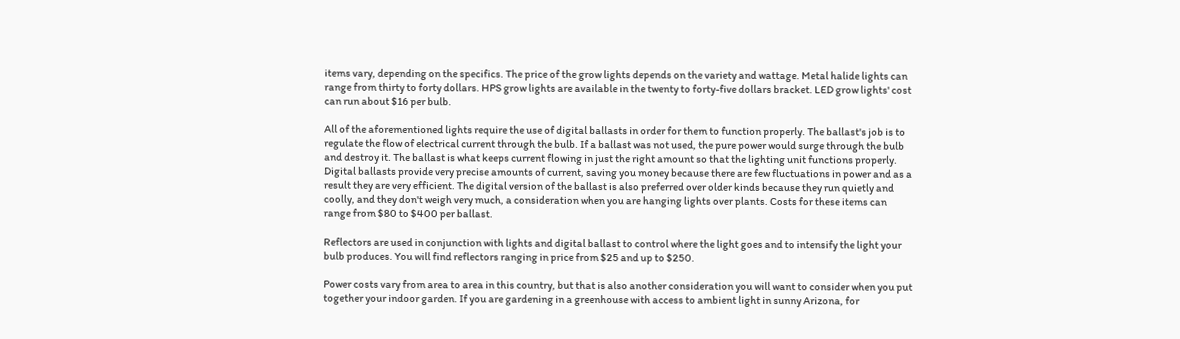items vary, depending on the specifics. The price of the grow lights depends on the variety and wattage. Metal halide lights can range from thirty to forty dollars. HPS grow lights are available in the twenty to forty-five dollars bracket. LED grow lights' cost can run about $16 per bulb.

All of the aforementioned lights require the use of digital ballasts in order for them to function properly. The ballast's job is to regulate the flow of electrical current through the bulb. If a ballast was not used, the pure power would surge through the bulb and destroy it. The ballast is what keeps current flowing in just the right amount so that the lighting unit functions properly. Digital ballasts provide very precise amounts of current, saving you money because there are few fluctuations in power and as a result they are very efficient. The digital version of the ballast is also preferred over older kinds because they run quietly and coolly, and they don't weigh very much, a consideration when you are hanging lights over plants. Costs for these items can range from $80 to $400 per ballast.

Reflectors are used in conjunction with lights and digital ballast to control where the light goes and to intensify the light your bulb produces. You will find reflectors ranging in price from $25 and up to $250.

Power costs vary from area to area in this country, but that is also another consideration you will want to consider when you put together your indoor garden. If you are gardening in a greenhouse with access to ambient light in sunny Arizona, for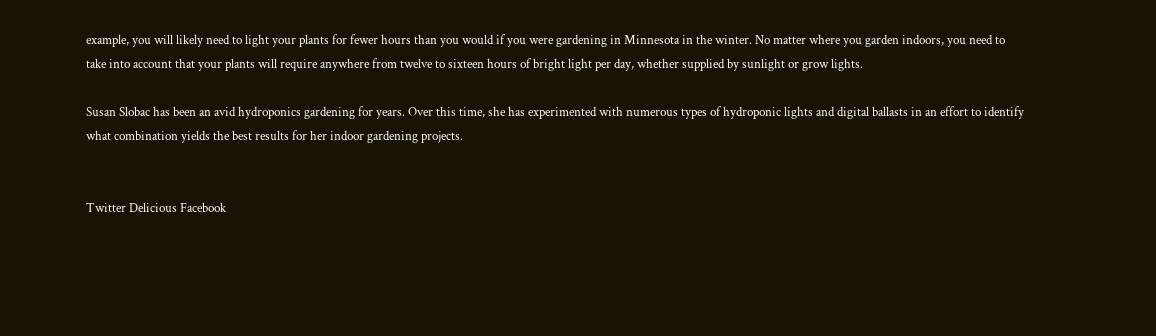example, you will likely need to light your plants for fewer hours than you would if you were gardening in Minnesota in the winter. No matter where you garden indoors, you need to take into account that your plants will require anywhere from twelve to sixteen hours of bright light per day, whether supplied by sunlight or grow lights.

Susan Slobac has been an avid hydroponics gardening for years. Over this time, she has experimented with numerous types of hydroponic lights and digital ballasts in an effort to identify what combination yields the best results for her indoor gardening projects.


Twitter Delicious Facebook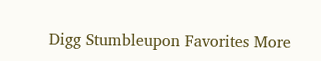Digg Stumbleupon Favorites More